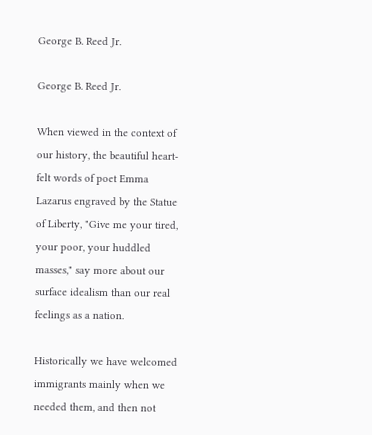George B. Reed Jr.

George B. Reed Jr.

When viewed in the context of our history, the beautiful heart-felt words of poet Emma Lazarus engraved by the Statue of Liberty, "Give me your tired, your poor, your huddled masses," say more about our surface idealism than our real feelings as a nation.

Historically we have welcomed immigrants mainly when we needed them, and then not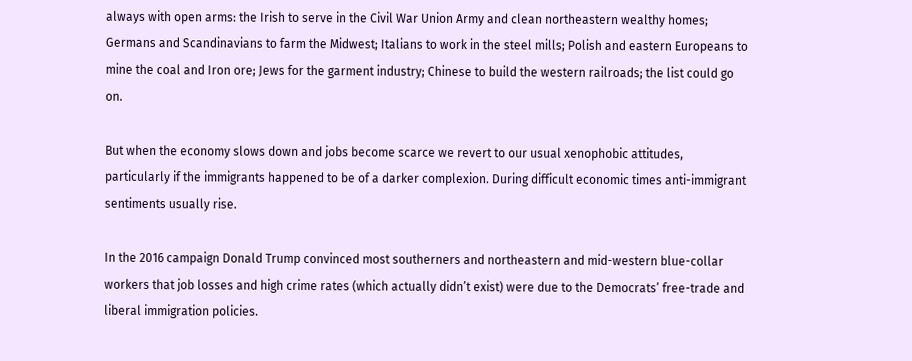always with open arms: the Irish to serve in the Civil War Union Army and clean northeastern wealthy homes; Germans and Scandinavians to farm the Midwest; Italians to work in the steel mills; Polish and eastern Europeans to mine the coal and Iron ore; Jews for the garment industry; Chinese to build the western railroads; the list could go on.

But when the economy slows down and jobs become scarce we revert to our usual xenophobic attitudes, particularly if the immigrants happened to be of a darker complexion. During difficult economic times anti-immigrant sentiments usually rise.

In the 2016 campaign Donald Trump convinced most southerners and northeastern and mid-western blue-collar workers that job losses and high crime rates (which actually didn’t exist) were due to the Democrats’ free-trade and liberal immigration policies.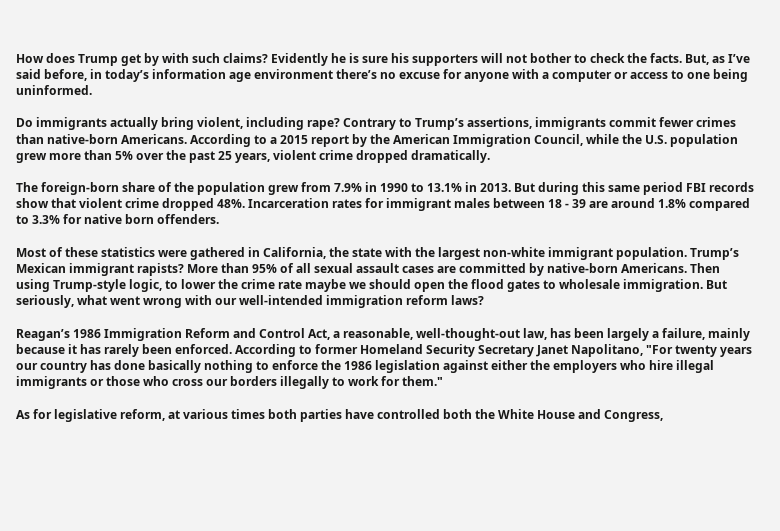How does Trump get by with such claims? Evidently he is sure his supporters will not bother to check the facts. But, as I’ve said before, in today’s information age environment there’s no excuse for anyone with a computer or access to one being uninformed.

Do immigrants actually bring violent, including rape? Contrary to Trump’s assertions, immigrants commit fewer crimes than native-born Americans. According to a 2015 report by the American Immigration Council, while the U.S. population grew more than 5% over the past 25 years, violent crime dropped dramatically.

The foreign-born share of the population grew from 7.9% in 1990 to 13.1% in 2013. But during this same period FBI records show that violent crime dropped 48%. Incarceration rates for immigrant males between 18 - 39 are around 1.8% compared to 3.3% for native born offenders.

Most of these statistics were gathered in California, the state with the largest non-white immigrant population. Trump’s Mexican immigrant rapists? More than 95% of all sexual assault cases are committed by native-born Americans. Then using Trump-style logic, to lower the crime rate maybe we should open the flood gates to wholesale immigration. But seriously, what went wrong with our well-intended immigration reform laws?

Reagan’s 1986 Immigration Reform and Control Act, a reasonable, well-thought-out law, has been largely a failure, mainly because it has rarely been enforced. According to former Homeland Security Secretary Janet Napolitano, "For twenty years our country has done basically nothing to enforce the 1986 legislation against either the employers who hire illegal immigrants or those who cross our borders illegally to work for them."

As for legislative reform, at various times both parties have controlled both the White House and Congress,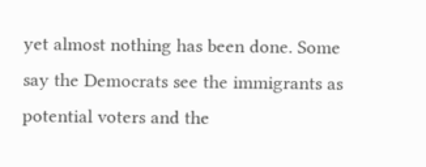yet almost nothing has been done. Some say the Democrats see the immigrants as potential voters and the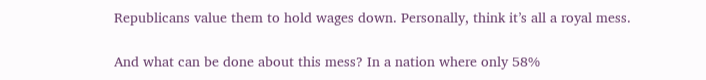Republicans value them to hold wages down. Personally, think it’s all a royal mess.

And what can be done about this mess? In a nation where only 58%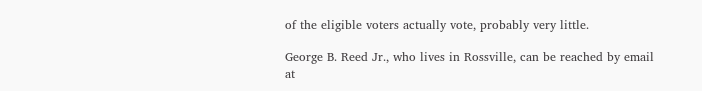of the eligible voters actually vote, probably very little.

George B. Reed Jr., who lives in Rossville, can be reached by email at